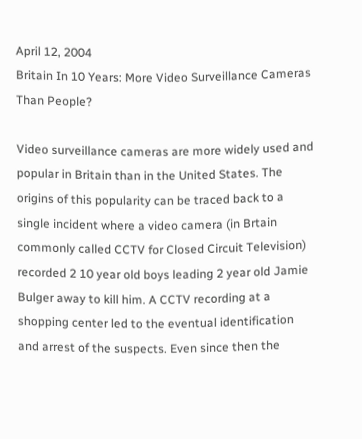April 12, 2004
Britain In 10 Years: More Video Surveillance Cameras Than People?

Video surveillance cameras are more widely used and popular in Britain than in the United States. The origins of this popularity can be traced back to a single incident where a video camera (in Brtain commonly called CCTV for Closed Circuit Television) recorded 2 10 year old boys leading 2 year old Jamie Bulger away to kill him. A CCTV recording at a shopping center led to the eventual identification and arrest of the suspects. Even since then the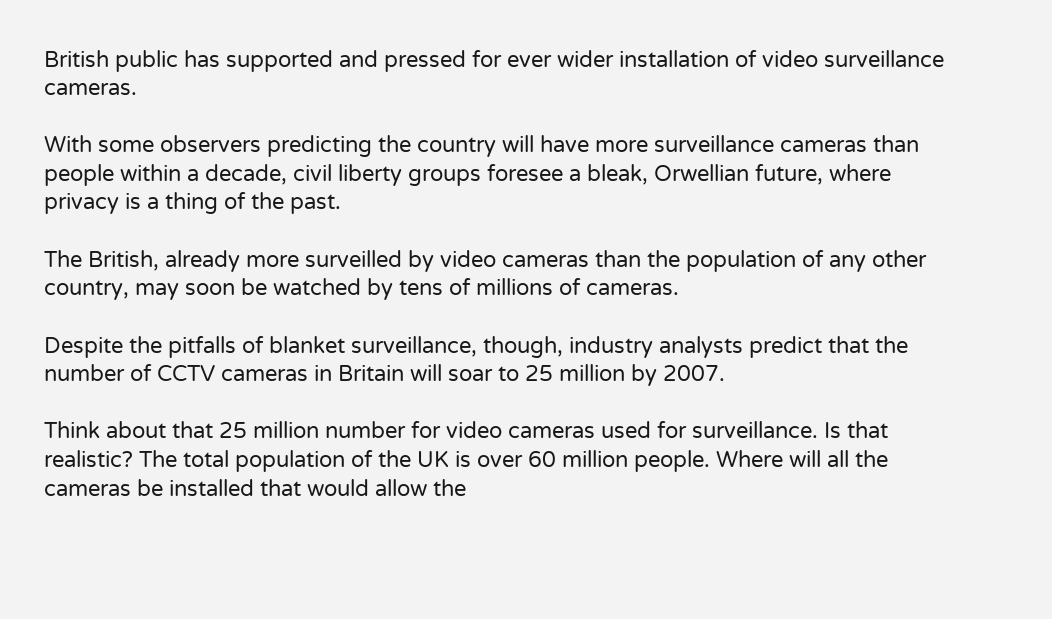British public has supported and pressed for ever wider installation of video surveillance cameras.

With some observers predicting the country will have more surveillance cameras than people within a decade, civil liberty groups foresee a bleak, Orwellian future, where privacy is a thing of the past.

The British, already more surveilled by video cameras than the population of any other country, may soon be watched by tens of millions of cameras.

Despite the pitfalls of blanket surveillance, though, industry analysts predict that the number of CCTV cameras in Britain will soar to 25 million by 2007.

Think about that 25 million number for video cameras used for surveillance. Is that realistic? The total population of the UK is over 60 million people. Where will all the cameras be installed that would allow the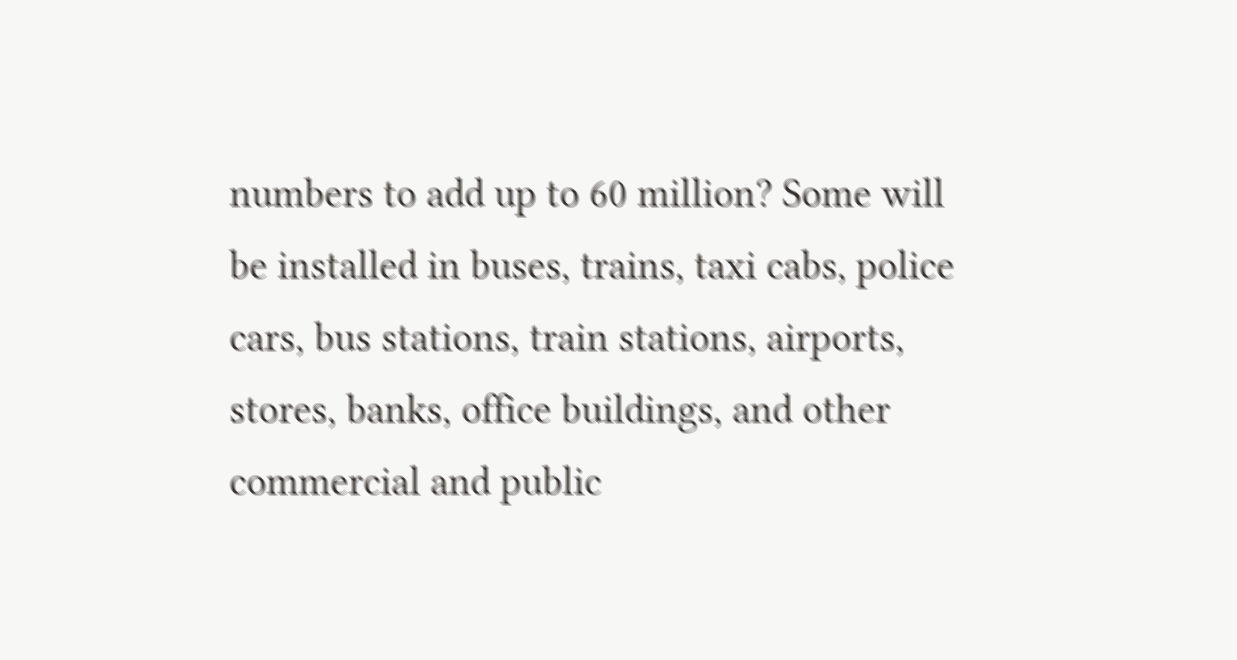numbers to add up to 60 million? Some will be installed in buses, trains, taxi cabs, police cars, bus stations, train stations, airports, stores, banks, office buildings, and other commercial and public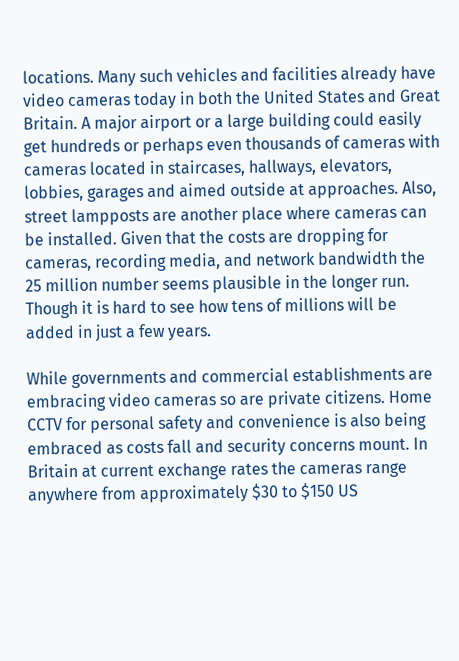locations. Many such vehicles and facilities already have video cameras today in both the United States and Great Britain. A major airport or a large building could easily get hundreds or perhaps even thousands of cameras with cameras located in staircases, hallways, elevators, lobbies, garages and aimed outside at approaches. Also, street lampposts are another place where cameras can be installed. Given that the costs are dropping for cameras, recording media, and network bandwidth the 25 million number seems plausible in the longer run. Though it is hard to see how tens of millions will be added in just a few years.

While governments and commercial establishments are embracing video cameras so are private citizens. Home CCTV for personal safety and convenience is also being embraced as costs fall and security concerns mount. In Britain at current exchange rates the cameras range anywhere from approximately $30 to $150 US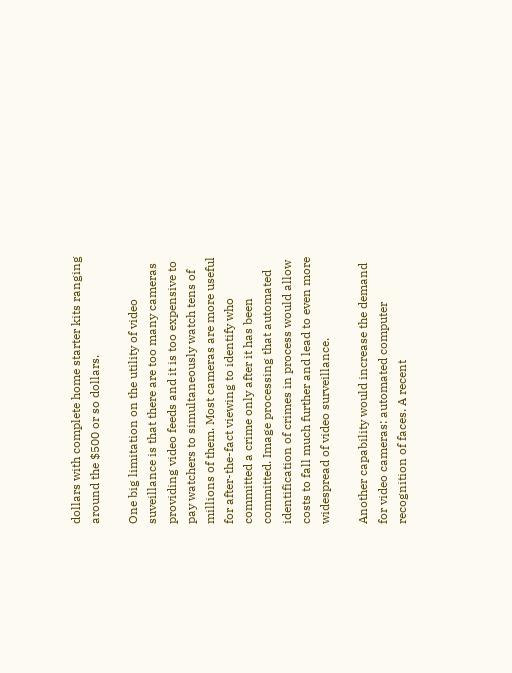dollars with complete home starter kits ranging around the $500 or so dollars.

One big limitation on the utility of video suveillance is that there are too many cameras providing video feeds and it is too expensive to pay watchers to simultaneously watch tens of millions of them. Most cameras are more useful for after-the-fact viewing to identify who committed a crime only after it has been committed. Image processing that automated identification of crimes in process would allow costs to fall much further and lead to even more widespread of video surveillance.

Another capability would increase the demand for video cameras: automated computer recognition of faces. A recent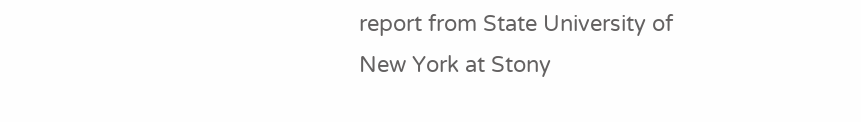report from State University of New York at Stony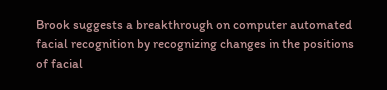Brook suggests a breakthrough on computer automated facial recognition by recognizing changes in the positions of facial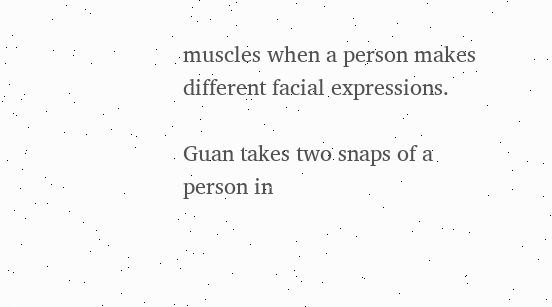muscles when a person makes different facial expressions.

Guan takes two snaps of a person in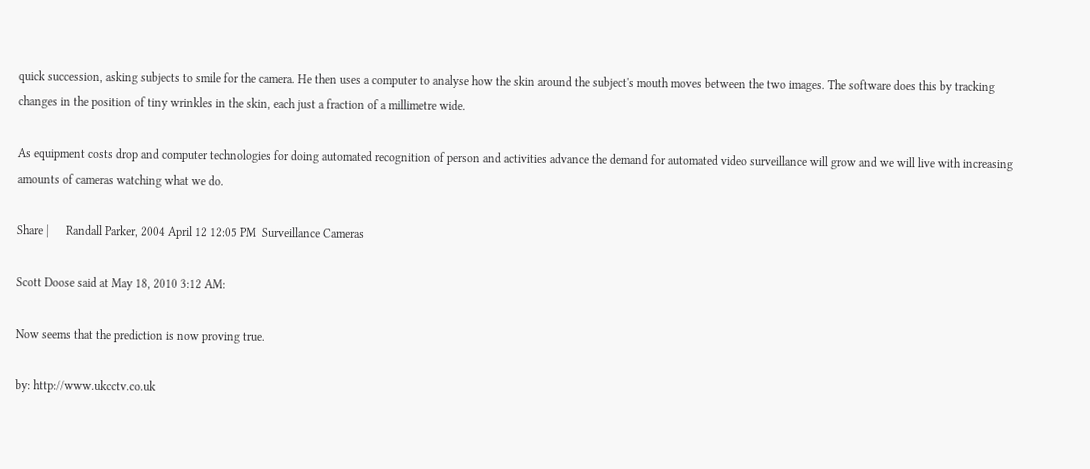quick succession, asking subjects to smile for the camera. He then uses a computer to analyse how the skin around the subject's mouth moves between the two images. The software does this by tracking changes in the position of tiny wrinkles in the skin, each just a fraction of a millimetre wide.

As equipment costs drop and computer technologies for doing automated recognition of person and activities advance the demand for automated video surveillance will grow and we will live with increasing amounts of cameras watching what we do.

Share |      Randall Parker, 2004 April 12 12:05 PM  Surveillance Cameras

Scott Doose said at May 18, 2010 3:12 AM:

Now seems that the prediction is now proving true.

by: http://www.ukcctv.co.uk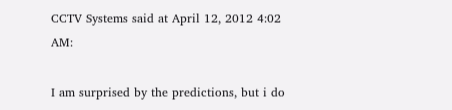CCTV Systems said at April 12, 2012 4:02 AM:

I am surprised by the predictions, but i do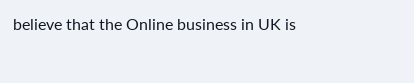believe that the Online business in UK is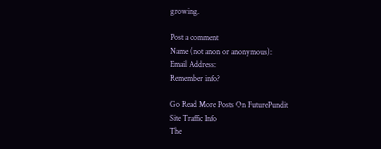growing.

Post a comment
Name (not anon or anonymous):
Email Address:
Remember info?

Go Read More Posts On FuturePundit
Site Traffic Info
The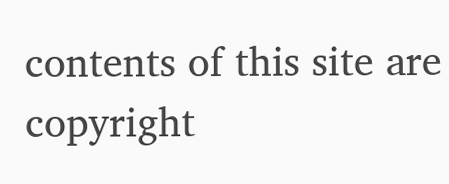contents of this site are copyright